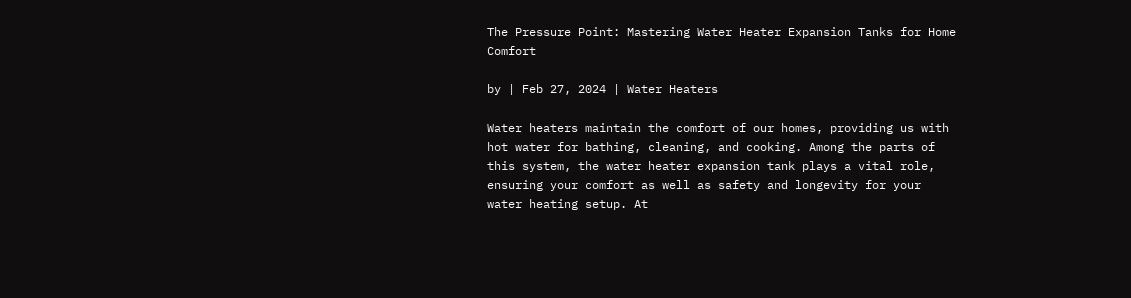The Pressure Point: Mastering Water Heater Expansion Tanks for Home Comfort

by | Feb 27, 2024 | Water Heaters

Water heaters maintain the comfort of our homes, providing us with hot water for bathing, cleaning, and cooking. Among the parts of this system, the water heater expansion tank plays a vital role, ensuring your comfort as well as safety and longevity for your water heating setup. At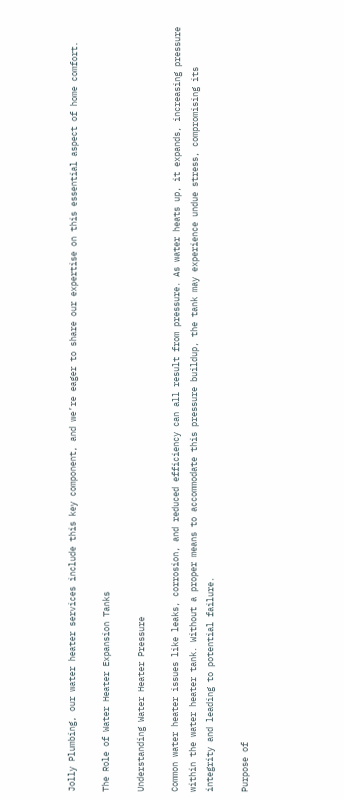Jolly Plumbing, our water heater services include this key component, and we’re eager to share our expertise on this essential aspect of home comfort.

The Role of Water Heater Expansion Tanks

Understanding Water Heater Pressure

Common water heater issues like leaks, corrosion, and reduced efficiency can all result from pressure. As water heats up, it expands, increasing pressure within the water heater tank. Without a proper means to accommodate this pressure buildup, the tank may experience undue stress, compromising its integrity and leading to potential failure.

Purpose of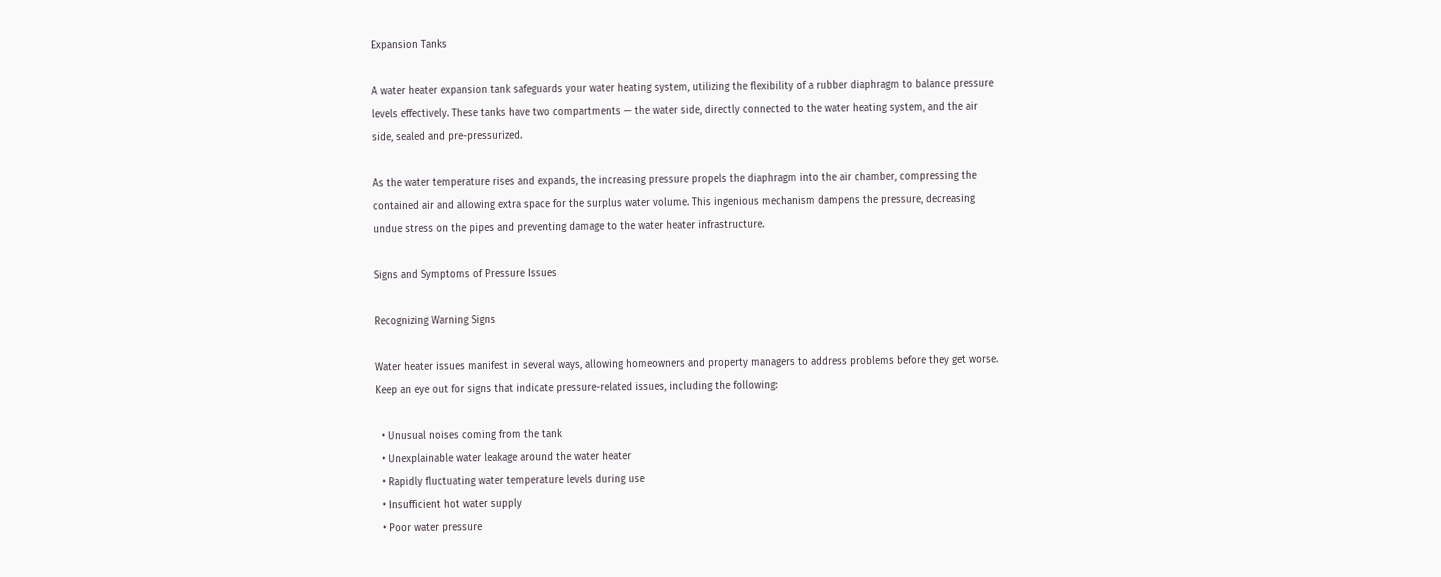Expansion Tanks

A water heater expansion tank safeguards your water heating system, utilizing the flexibility of a rubber diaphragm to balance pressure levels effectively. These tanks have two compartments — the water side, directly connected to the water heating system, and the air side, sealed and pre-pressurized.

As the water temperature rises and expands, the increasing pressure propels the diaphragm into the air chamber, compressing the contained air and allowing extra space for the surplus water volume. This ingenious mechanism dampens the pressure, decreasing undue stress on the pipes and preventing damage to the water heater infrastructure.

Signs and Symptoms of Pressure Issues

Recognizing Warning Signs

Water heater issues manifest in several ways, allowing homeowners and property managers to address problems before they get worse. Keep an eye out for signs that indicate pressure-related issues, including the following:

  • Unusual noises coming from the tank
  • Unexplainable water leakage around the water heater
  • Rapidly fluctuating water temperature levels during use
  • Insufficient hot water supply
  • Poor water pressure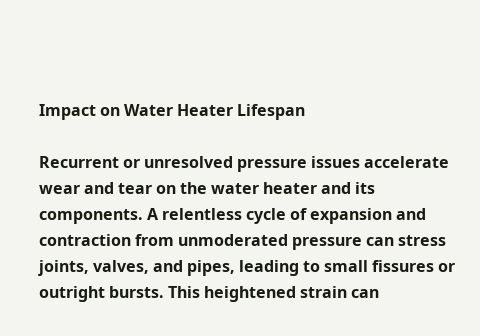Impact on Water Heater Lifespan

Recurrent or unresolved pressure issues accelerate wear and tear on the water heater and its components. A relentless cycle of expansion and contraction from unmoderated pressure can stress joints, valves, and pipes, leading to small fissures or outright bursts. This heightened strain can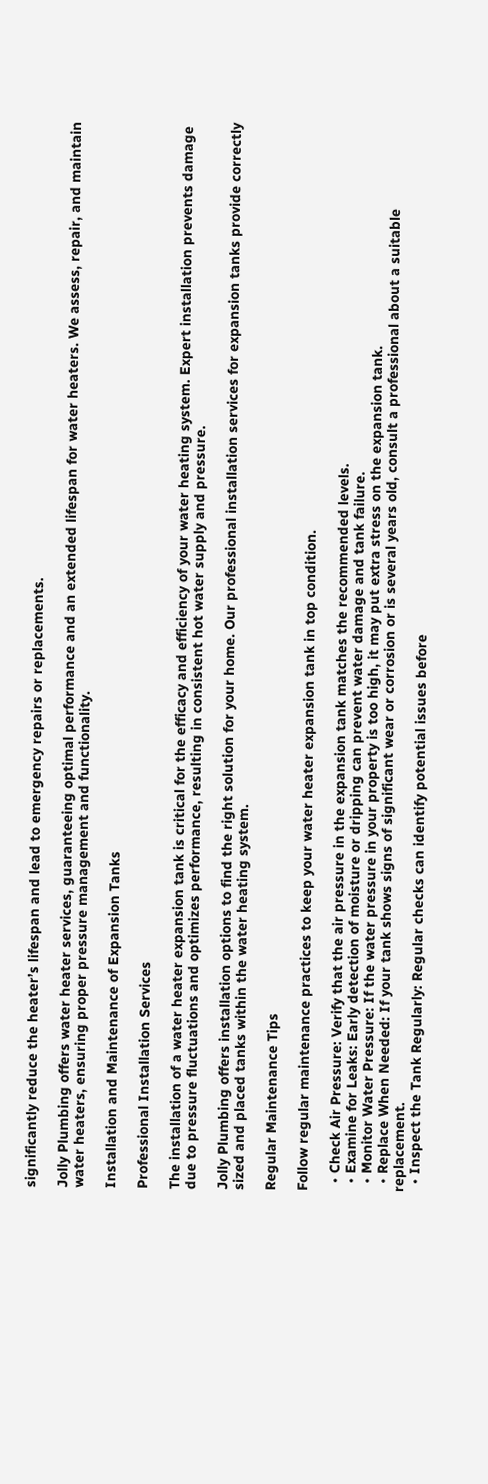significantly reduce the heater’s lifespan and lead to emergency repairs or replacements.

Jolly Plumbing offers water heater services, guaranteeing optimal performance and an extended lifespan for water heaters. We assess, repair, and maintain water heaters, ensuring proper pressure management and functionality.

Installation and Maintenance of Expansion Tanks

Professional Installation Services

The installation of a water heater expansion tank is critical for the efficacy and efficiency of your water heating system. Expert installation prevents damage due to pressure fluctuations and optimizes performance, resulting in consistent hot water supply and pressure.

Jolly Plumbing offers installation options to find the right solution for your home. Our professional installation services for expansion tanks provide correctly sized and placed tanks within the water heating system.

Regular Maintenance Tips

Follow regular maintenance practices to keep your water heater expansion tank in top condition.

  • Check Air Pressure: Verify that the air pressure in the expansion tank matches the recommended levels.
  • Examine for Leaks: Early detection of moisture or dripping can prevent water damage and tank failure.
  • Monitor Water Pressure: If the water pressure in your property is too high, it may put extra stress on the expansion tank.
  • Replace When Needed: If your tank shows signs of significant wear or corrosion or is several years old, consult a professional about a suitable replacement.
  • Inspect the Tank Regularly: Regular checks can identify potential issues before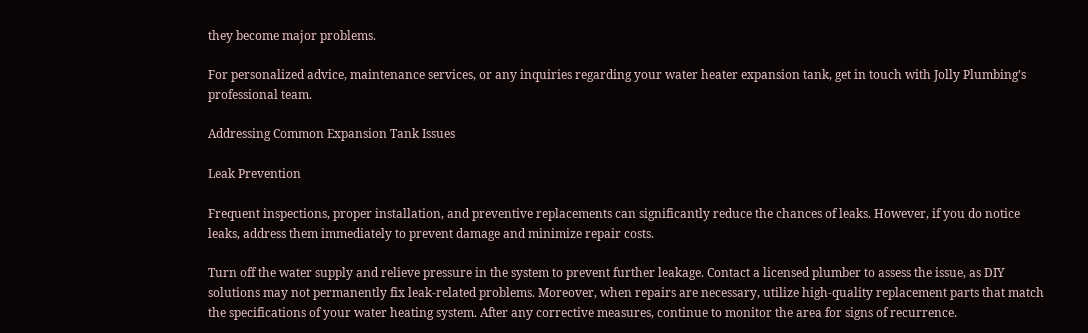they become major problems.

For personalized advice, maintenance services, or any inquiries regarding your water heater expansion tank, get in touch with Jolly Plumbing’s professional team.

Addressing Common Expansion Tank Issues

Leak Prevention

Frequent inspections, proper installation, and preventive replacements can significantly reduce the chances of leaks. However, if you do notice leaks, address them immediately to prevent damage and minimize repair costs.

Turn off the water supply and relieve pressure in the system to prevent further leakage. Contact a licensed plumber to assess the issue, as DIY solutions may not permanently fix leak-related problems. Moreover, when repairs are necessary, utilize high-quality replacement parts that match the specifications of your water heating system. After any corrective measures, continue to monitor the area for signs of recurrence.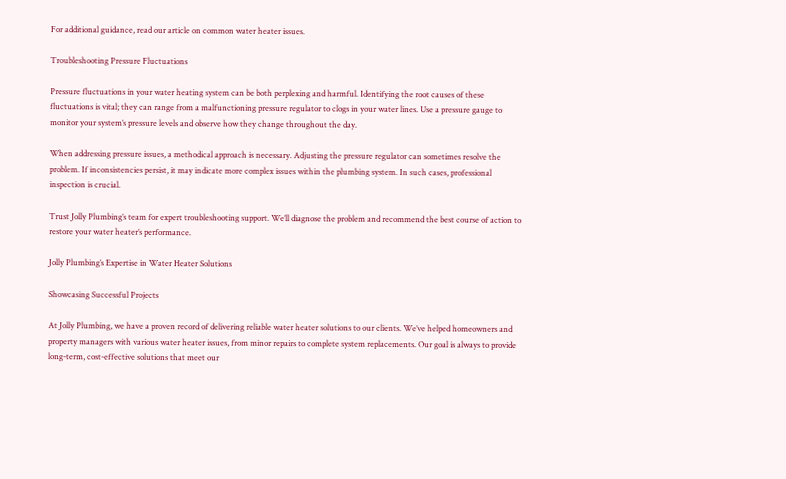For additional guidance, read our article on common water heater issues.

Troubleshooting Pressure Fluctuations

Pressure fluctuations in your water heating system can be both perplexing and harmful. Identifying the root causes of these fluctuations is vital; they can range from a malfunctioning pressure regulator to clogs in your water lines. Use a pressure gauge to monitor your system’s pressure levels and observe how they change throughout the day.

When addressing pressure issues, a methodical approach is necessary. Adjusting the pressure regulator can sometimes resolve the problem. If inconsistencies persist, it may indicate more complex issues within the plumbing system. In such cases, professional inspection is crucial.

Trust Jolly Plumbing’s team for expert troubleshooting support. We’ll diagnose the problem and recommend the best course of action to restore your water heater’s performance.

Jolly Plumbing’s Expertise in Water Heater Solutions

Showcasing Successful Projects

At Jolly Plumbing, we have a proven record of delivering reliable water heater solutions to our clients. We’ve helped homeowners and property managers with various water heater issues, from minor repairs to complete system replacements. Our goal is always to provide long-term, cost-effective solutions that meet our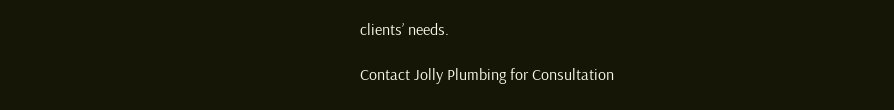clients’ needs.

Contact Jolly Plumbing for Consultation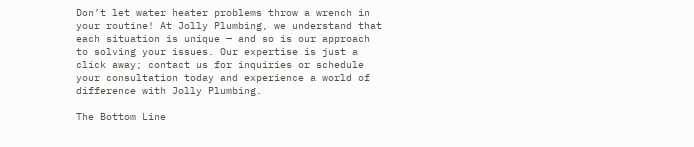Don’t let water heater problems throw a wrench in your routine! At Jolly Plumbing, we understand that each situation is unique — and so is our approach to solving your issues. Our expertise is just a click away; contact us for inquiries or schedule your consultation today and experience a world of difference with Jolly Plumbing.

The Bottom Line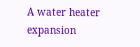A water heater expansion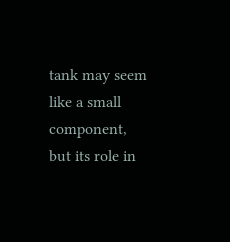tank may seem like a small component, but its role in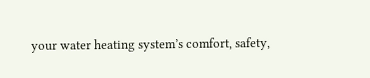your water heating system’s comfort, safety,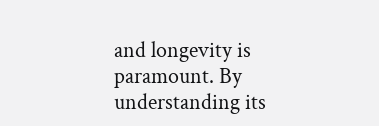and longevity is paramount. By understanding its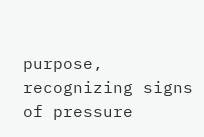purpose, recognizing signs of pressure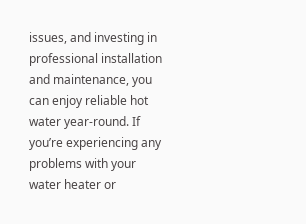issues, and investing in professional installation and maintenance, you can enjoy reliable hot water year-round. If you’re experiencing any problems with your water heater or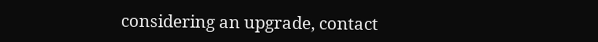considering an upgrade, contact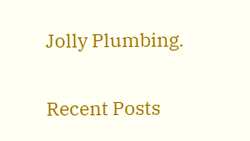Jolly Plumbing.

Recent Posts